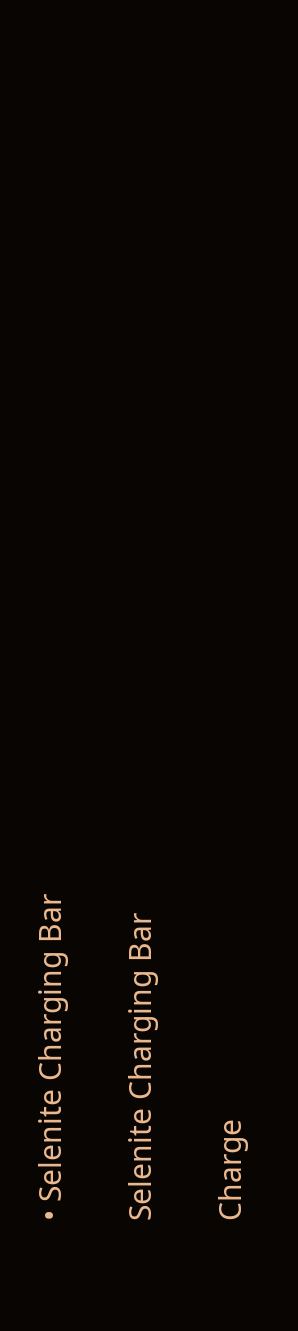• Selenite Charging Bar

Selenite Charging Bar

Charge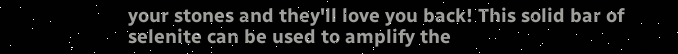your stones and they'll love you back! This solid bar of selenite can be used to amplify the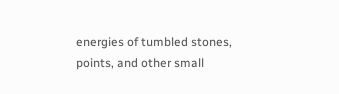energies of tumbled stones, points, and other small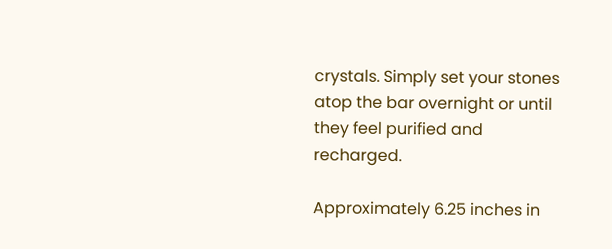crystals. Simply set your stones atop the bar overnight or until they feel purified and recharged.

Approximately 6.25 inches in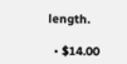length.

  • $14.00